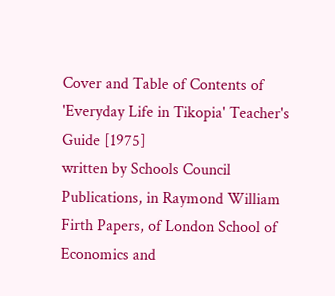Cover and Table of Contents of 'Everyday Life in Tikopia' Teacher's Guide [1975]
written by Schools Council Publications, in Raymond William Firth Papers, of London School of Economics and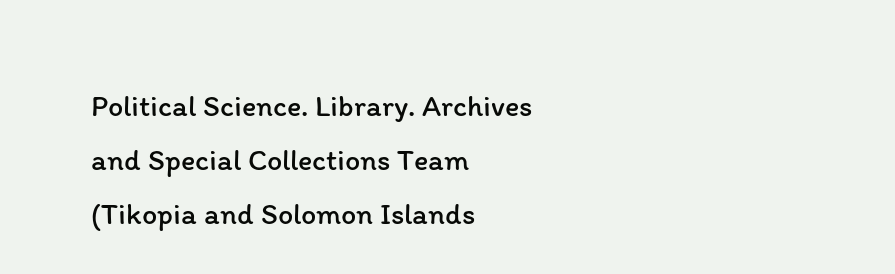Political Science. Library. Archives and Special Collections Team (Tikopia and Solomon Islands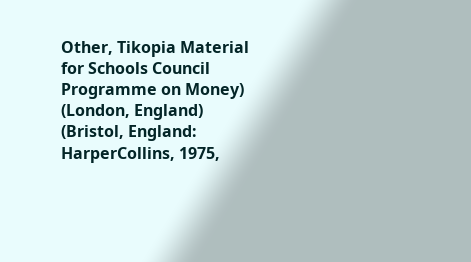Other, Tikopia Material for Schools Council Programme on Money) (London, England) (Bristol, England: HarperCollins, 1975,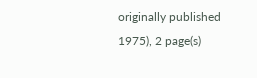originally published 1975), 2 page(s)